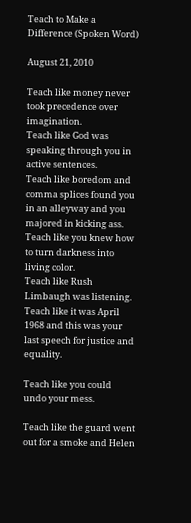Teach to Make a Difference (Spoken Word)

August 21, 2010

Teach like money never took precedence over imagination.
Teach like God was speaking through you in active sentences.
Teach like boredom and comma splices found you in an alleyway and you majored in kicking ass.
Teach like you knew how to turn darkness into living color.
Teach like Rush Limbaugh was listening.
Teach like it was April 1968 and this was your last speech for justice and equality.

Teach like you could undo your mess.

Teach like the guard went out for a smoke and Helen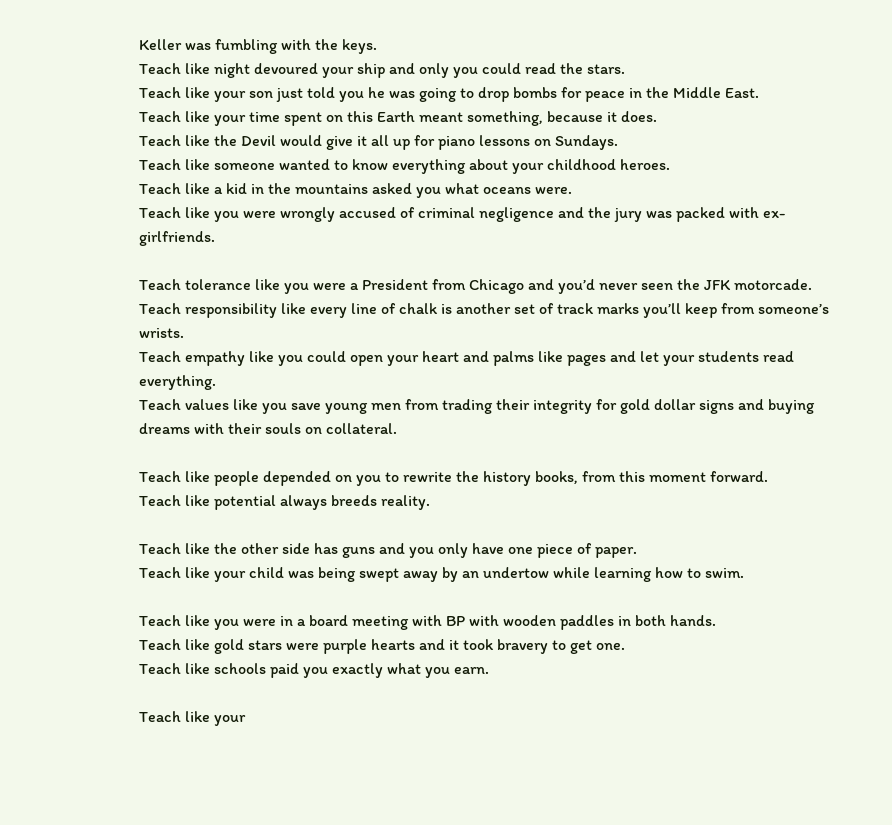Keller was fumbling with the keys.
Teach like night devoured your ship and only you could read the stars.
Teach like your son just told you he was going to drop bombs for peace in the Middle East.
Teach like your time spent on this Earth meant something, because it does.
Teach like the Devil would give it all up for piano lessons on Sundays.
Teach like someone wanted to know everything about your childhood heroes.
Teach like a kid in the mountains asked you what oceans were.
Teach like you were wrongly accused of criminal negligence and the jury was packed with ex-girlfriends.

Teach tolerance like you were a President from Chicago and you’d never seen the JFK motorcade.
Teach responsibility like every line of chalk is another set of track marks you’ll keep from someone’s wrists.
Teach empathy like you could open your heart and palms like pages and let your students read everything.
Teach values like you save young men from trading their integrity for gold dollar signs and buying dreams with their souls on collateral.

Teach like people depended on you to rewrite the history books, from this moment forward.
Teach like potential always breeds reality.

Teach like the other side has guns and you only have one piece of paper.
Teach like your child was being swept away by an undertow while learning how to swim.

Teach like you were in a board meeting with BP with wooden paddles in both hands.
Teach like gold stars were purple hearts and it took bravery to get one.
Teach like schools paid you exactly what you earn.

Teach like your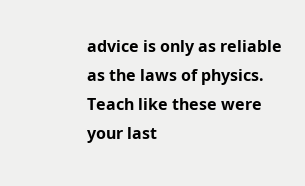advice is only as reliable as the laws of physics.
Teach like these were your last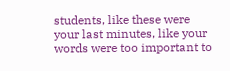students, like these were your last minutes, like your words were too important to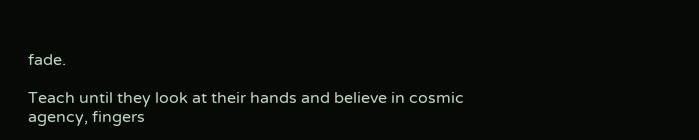fade.

Teach until they look at their hands and believe in cosmic agency, fingers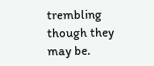trembling though they may be.